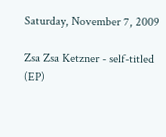Saturday, November 7, 2009

Zsa Zsa Ketzner - self-titled (EP)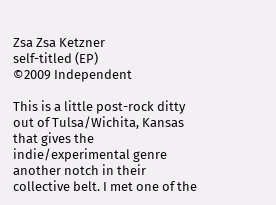Zsa Zsa Ketzner
self-titled (EP)
©2009 Independent

This is a little post-rock ditty out of Tulsa/Wichita, Kansas that gives the indie/experimental genre another notch in their collective belt. I met one of the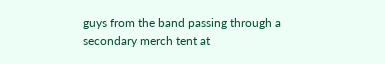guys from the band passing through a secondary merch tent at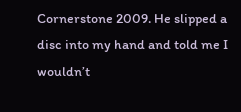Cornerstone 2009. He slipped a disc into my hand and told me I wouldn’t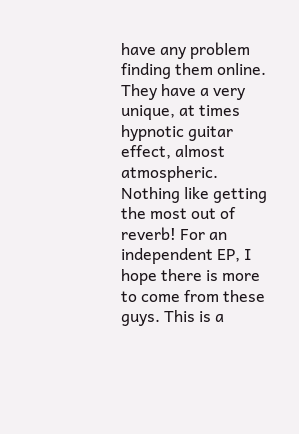have any problem finding them online. They have a very unique, at times hypnotic guitar effect, almost atmospheric. Nothing like getting the most out of reverb! For an independent EP, I hope there is more to come from these guys. This is a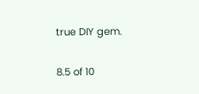true DIY gem.

8.5 of 10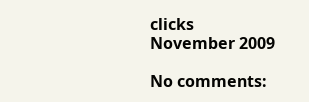clicks
November 2009

No comments: